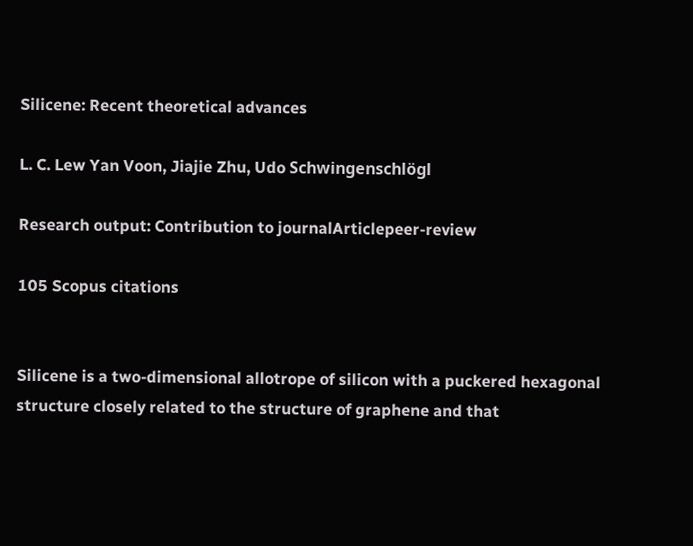Silicene: Recent theoretical advances

L. C. Lew Yan Voon, Jiajie Zhu, Udo Schwingenschlögl

Research output: Contribution to journalArticlepeer-review

105 Scopus citations


Silicene is a two-dimensional allotrope of silicon with a puckered hexagonal structure closely related to the structure of graphene and that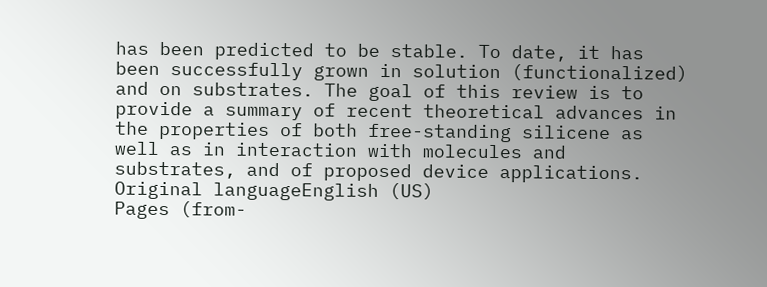has been predicted to be stable. To date, it has been successfully grown in solution (functionalized) and on substrates. The goal of this review is to provide a summary of recent theoretical advances in the properties of both free-standing silicene as well as in interaction with molecules and substrates, and of proposed device applications.
Original languageEnglish (US)
Pages (from-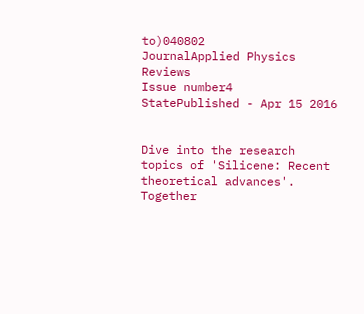to)040802
JournalApplied Physics Reviews
Issue number4
StatePublished - Apr 15 2016


Dive into the research topics of 'Silicene: Recent theoretical advances'. Together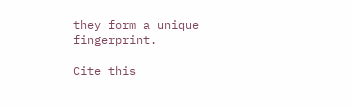they form a unique fingerprint.

Cite this